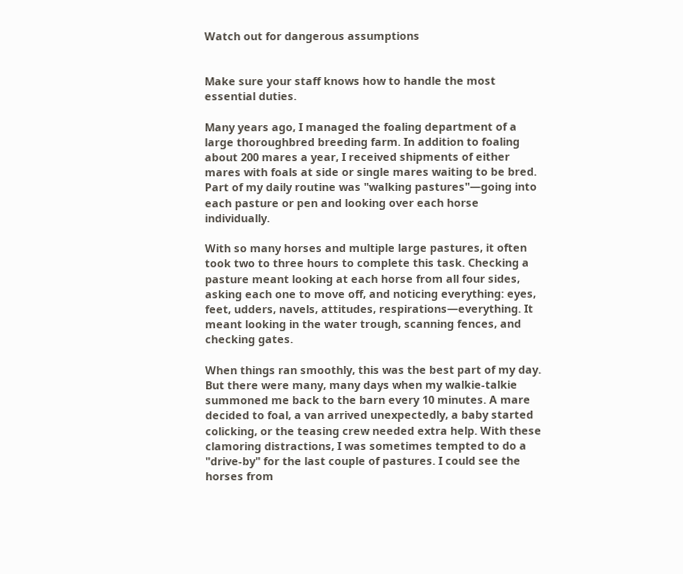Watch out for dangerous assumptions


Make sure your staff knows how to handle the most essential duties.

Many years ago, I managed the foaling department of a large thoroughbred breeding farm. In addition to foaling about 200 mares a year, I received shipments of either mares with foals at side or single mares waiting to be bred. Part of my daily routine was "walking pastures"—going into each pasture or pen and looking over each horse individually.

With so many horses and multiple large pastures, it often took two to three hours to complete this task. Checking a pasture meant looking at each horse from all four sides, asking each one to move off, and noticing everything: eyes, feet, udders, navels, attitudes, respirations—everything. It meant looking in the water trough, scanning fences, and checking gates.

When things ran smoothly, this was the best part of my day. But there were many, many days when my walkie-talkie summoned me back to the barn every 10 minutes. A mare decided to foal, a van arrived unexpectedly, a baby started colicking, or the teasing crew needed extra help. With these clamoring distractions, I was sometimes tempted to do a "drive-by" for the last couple of pastures. I could see the horses from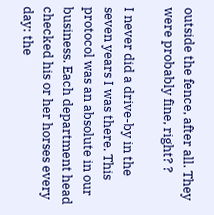outside the fence, after all. They were probably fine, right? ?

I never did a drive-by in the seven years I was there. This protocol was an absolute in our business. Each department head checked his or her horses every day: the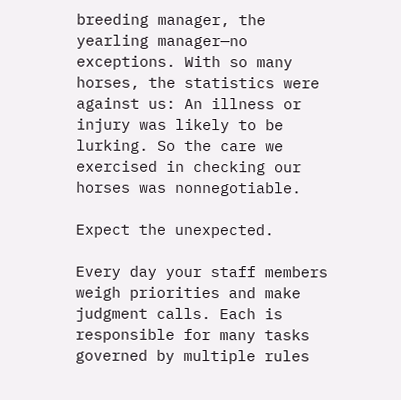breeding manager, the yearling manager—no exceptions. With so many horses, the statistics were against us: An illness or injury was likely to be lurking. So the care we exercised in checking our horses was nonnegotiable.

Expect the unexpected.

Every day your staff members weigh priorities and make judgment calls. Each is responsible for many tasks governed by multiple rules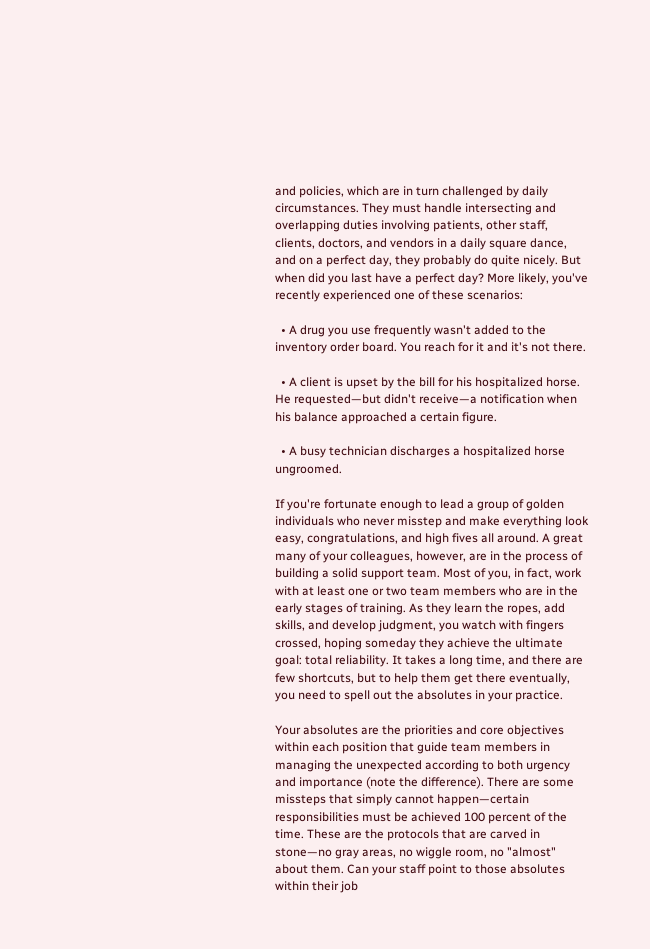and policies, which are in turn challenged by daily circumstances. They must handle intersecting and overlapping duties involving patients, other staff, clients, doctors, and vendors in a daily square dance, and on a perfect day, they probably do quite nicely. But when did you last have a perfect day? More likely, you've recently experienced one of these scenarios:

  • A drug you use frequently wasn't added to the inventory order board. You reach for it and it's not there.

  • A client is upset by the bill for his hospitalized horse. He requested—but didn't receive—a notification when his balance approached a certain figure.

  • A busy technician discharges a hospitalized horse ungroomed.

If you're fortunate enough to lead a group of golden individuals who never misstep and make everything look easy, congratulations, and high fives all around. A great many of your colleagues, however, are in the process of building a solid support team. Most of you, in fact, work with at least one or two team members who are in the early stages of training. As they learn the ropes, add skills, and develop judgment, you watch with fingers crossed, hoping someday they achieve the ultimate goal: total reliability. It takes a long time, and there are few shortcuts, but to help them get there eventually, you need to spell out the absolutes in your practice.

Your absolutes are the priorities and core objectives within each position that guide team members in managing the unexpected according to both urgency and importance (note the difference). There are some missteps that simply cannot happen—certain responsibilities must be achieved 100 percent of the time. These are the protocols that are carved in stone—no gray areas, no wiggle room, no "almost" about them. Can your staff point to those absolutes within their job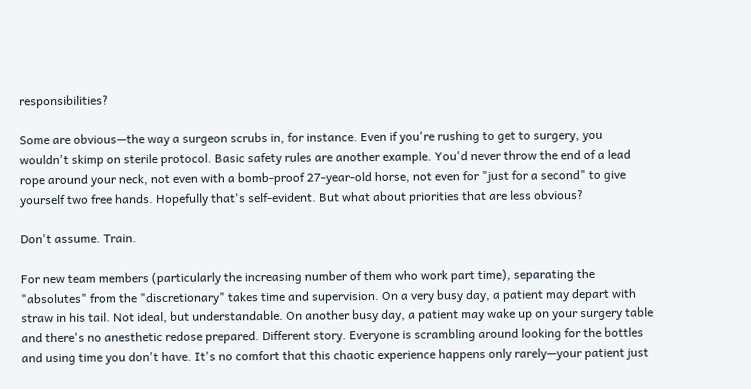responsibilities?

Some are obvious—the way a surgeon scrubs in, for instance. Even if you're rushing to get to surgery, you wouldn't skimp on sterile protocol. Basic safety rules are another example. You'd never throw the end of a lead rope around your neck, not even with a bomb-proof 27-year-old horse, not even for "just for a second" to give yourself two free hands. Hopefully that's self-evident. But what about priorities that are less obvious?

Don't assume. Train.

For new team members (particularly the increasing number of them who work part time), separating the "absolutes" from the "discretionary" takes time and supervision. On a very busy day, a patient may depart with straw in his tail. Not ideal, but understandable. On another busy day, a patient may wake up on your surgery table and there's no anesthetic redose prepared. Different story. Everyone is scrambling around looking for the bottles and using time you don't have. It's no comfort that this chaotic experience happens only rarely—your patient just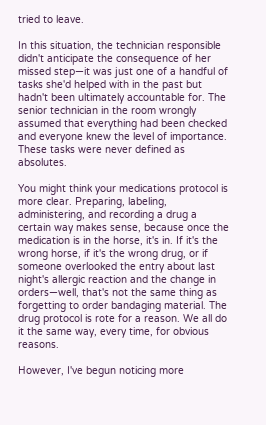tried to leave.

In this situation, the technician responsible didn't anticipate the consequence of her missed step—it was just one of a handful of tasks she'd helped with in the past but hadn't been ultimately accountable for. The senior technician in the room wrongly assumed that everything had been checked and everyone knew the level of importance. These tasks were never defined as absolutes.

You might think your medications protocol is more clear. Preparing, labeling, administering, and recording a drug a certain way makes sense, because once the medication is in the horse, it's in. If it's the wrong horse, if it's the wrong drug, or if someone overlooked the entry about last night's allergic reaction and the change in orders—well, that's not the same thing as forgetting to order bandaging material. The drug protocol is rote for a reason. We all do it the same way, every time, for obvious reasons.

However, I've begun noticing more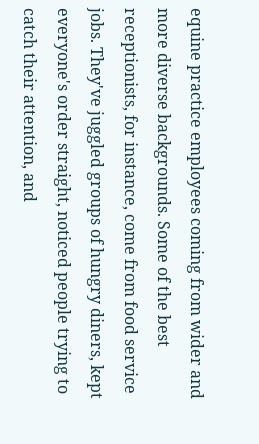equine practice employees coming from wider and more diverse backgrounds. Some of the best receptionists, for instance, come from food service jobs. They've juggled groups of hungry diners, kept everyone's order straight, noticed people trying to catch their attention, and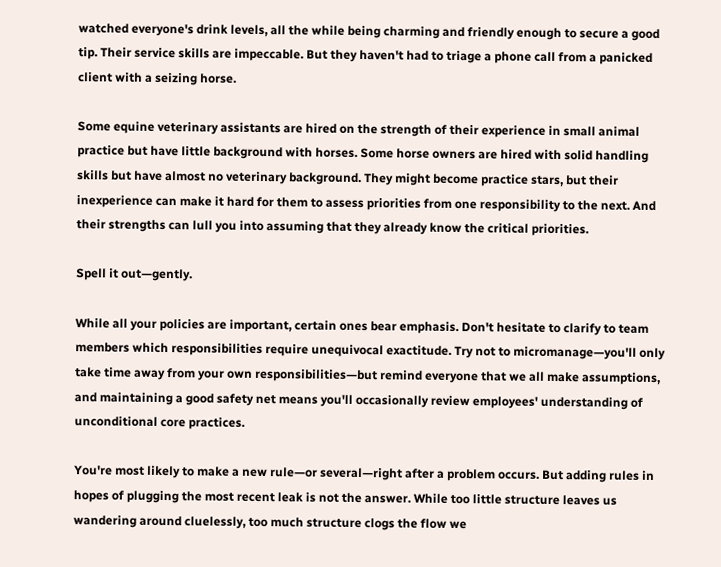watched everyone's drink levels, all the while being charming and friendly enough to secure a good tip. Their service skills are impeccable. But they haven't had to triage a phone call from a panicked client with a seizing horse.

Some equine veterinary assistants are hired on the strength of their experience in small animal practice but have little background with horses. Some horse owners are hired with solid handling skills but have almost no veterinary background. They might become practice stars, but their inexperience can make it hard for them to assess priorities from one responsibility to the next. And their strengths can lull you into assuming that they already know the critical priorities.

Spell it out—gently.

While all your policies are important, certain ones bear emphasis. Don't hesitate to clarify to team members which responsibilities require unequivocal exactitude. Try not to micromanage—you'll only take time away from your own responsibilities—but remind everyone that we all make assumptions, and maintaining a good safety net means you'll occasionally review employees' understanding of unconditional core practices.

You're most likely to make a new rule—or several—right after a problem occurs. But adding rules in hopes of plugging the most recent leak is not the answer. While too little structure leaves us wandering around cluelessly, too much structure clogs the flow we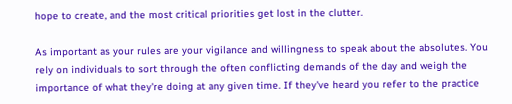hope to create, and the most critical priorities get lost in the clutter.

As important as your rules are your vigilance and willingness to speak about the absolutes. You rely on individuals to sort through the often conflicting demands of the day and weigh the importance of what they're doing at any given time. If they've heard you refer to the practice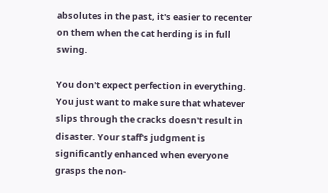absolutes in the past, it's easier to recenter on them when the cat herding is in full swing.

You don't expect perfection in everything. You just want to make sure that whatever slips through the cracks doesn't result in disaster. Your staff's judgment is significantly enhanced when everyone grasps the non-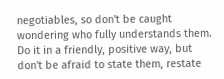negotiables, so don't be caught wondering who fully understands them. Do it in a friendly, positive way, but don't be afraid to state them, restate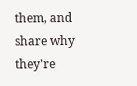them, and share why they're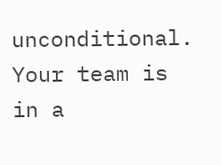unconditional. Your team is in a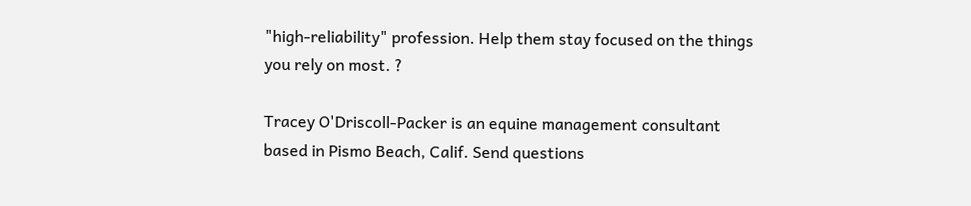"high-reliability" profession. Help them stay focused on the things you rely on most. ?

Tracey O'Driscoll-Packer is an equine management consultant based in Pismo Beach, Calif. Send questions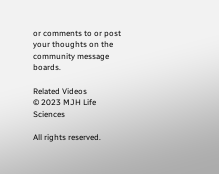or comments to or post your thoughts on the community message boards.

Related Videos
© 2023 MJH Life Sciences

All rights reserved.